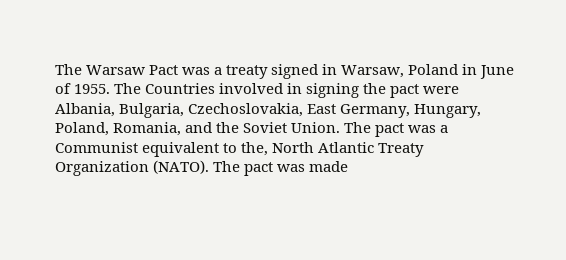The Warsaw Pact was a treaty signed in Warsaw, Poland in June of 1955. The Countries involved in signing the pact were Albania, Bulgaria, Czechoslovakia, East Germany, Hungary, Poland, Romania, and the Soviet Union. The pact was a Communist equivalent to the, North Atlantic Treaty Organization (NATO). The pact was made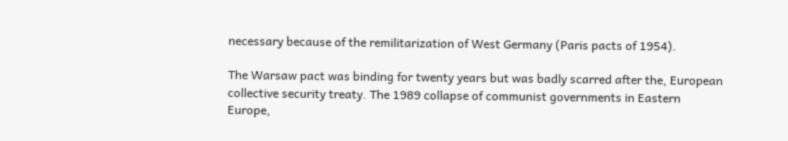necessary because of the remilitarization of West Germany (Paris pacts of 1954).

The Warsaw pact was binding for twenty years but was badly scarred after the, European collective security treaty. The 1989 collapse of communist governments in Eastern Europe,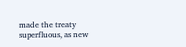made the treaty superfluous, as new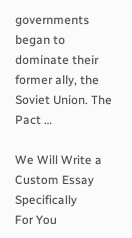governments began to dominate their former ally, the Soviet Union. The Pact …

We Will Write a Custom Essay Specifically
For You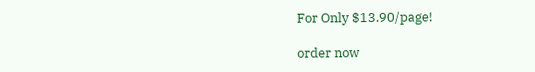For Only $13.90/page!

order now